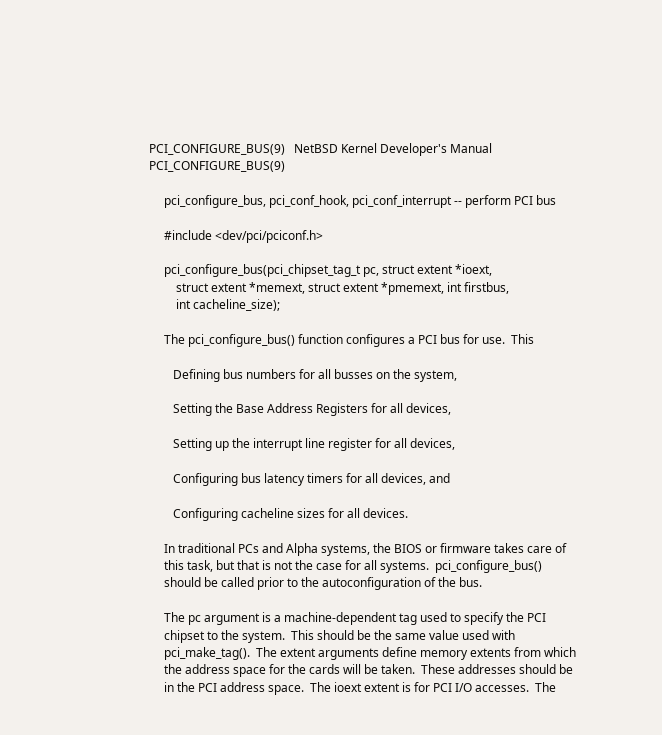PCI_CONFIGURE_BUS(9)   NetBSD Kernel Developer's Manual   PCI_CONFIGURE_BUS(9)

     pci_configure_bus, pci_conf_hook, pci_conf_interrupt -- perform PCI bus

     #include <dev/pci/pciconf.h>

     pci_configure_bus(pci_chipset_tag_t pc, struct extent *ioext,
         struct extent *memext, struct extent *pmemext, int firstbus,
         int cacheline_size);

     The pci_configure_bus() function configures a PCI bus for use.  This

        Defining bus numbers for all busses on the system,

        Setting the Base Address Registers for all devices,

        Setting up the interrupt line register for all devices,

        Configuring bus latency timers for all devices, and

        Configuring cacheline sizes for all devices.

     In traditional PCs and Alpha systems, the BIOS or firmware takes care of
     this task, but that is not the case for all systems.  pci_configure_bus()
     should be called prior to the autoconfiguration of the bus.

     The pc argument is a machine-dependent tag used to specify the PCI
     chipset to the system.  This should be the same value used with
     pci_make_tag().  The extent arguments define memory extents from which
     the address space for the cards will be taken.  These addresses should be
     in the PCI address space.  The ioext extent is for PCI I/O accesses.  The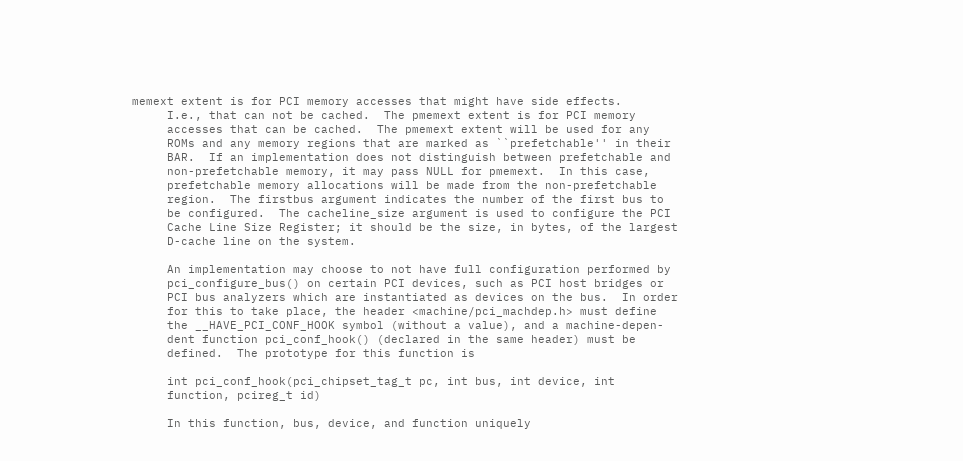memext extent is for PCI memory accesses that might have side effects.
     I.e., that can not be cached.  The pmemext extent is for PCI memory
     accesses that can be cached.  The pmemext extent will be used for any
     ROMs and any memory regions that are marked as ``prefetchable'' in their
     BAR.  If an implementation does not distinguish between prefetchable and
     non-prefetchable memory, it may pass NULL for pmemext.  In this case,
     prefetchable memory allocations will be made from the non-prefetchable
     region.  The firstbus argument indicates the number of the first bus to
     be configured.  The cacheline_size argument is used to configure the PCI
     Cache Line Size Register; it should be the size, in bytes, of the largest
     D-cache line on the system.

     An implementation may choose to not have full configuration performed by
     pci_configure_bus() on certain PCI devices, such as PCI host bridges or
     PCI bus analyzers which are instantiated as devices on the bus.  In order
     for this to take place, the header <machine/pci_machdep.h> must define
     the __HAVE_PCI_CONF_HOOK symbol (without a value), and a machine-depen-
     dent function pci_conf_hook() (declared in the same header) must be
     defined.  The prototype for this function is

     int pci_conf_hook(pci_chipset_tag_t pc, int bus, int device, int
     function, pcireg_t id)

     In this function, bus, device, and function uniquely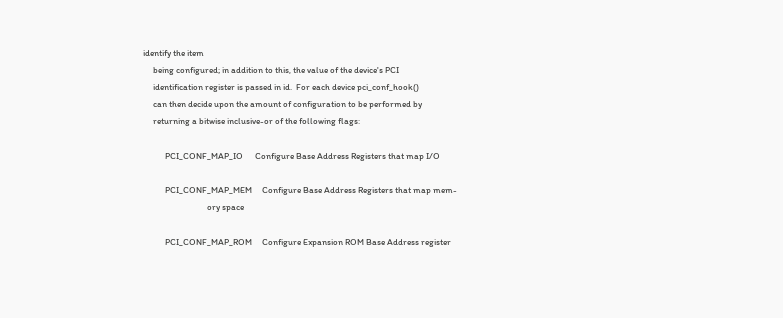identify the item
     being configured; in addition to this, the value of the device's PCI
     identification register is passed in id.  For each device pci_conf_hook()
     can then decide upon the amount of configuration to be performed by
     returning a bitwise inclusive-or of the following flags:

           PCI_CONF_MAP_IO      Configure Base Address Registers that map I/O

           PCI_CONF_MAP_MEM     Configure Base Address Registers that map mem-
                                ory space

           PCI_CONF_MAP_ROM     Configure Expansion ROM Base Address register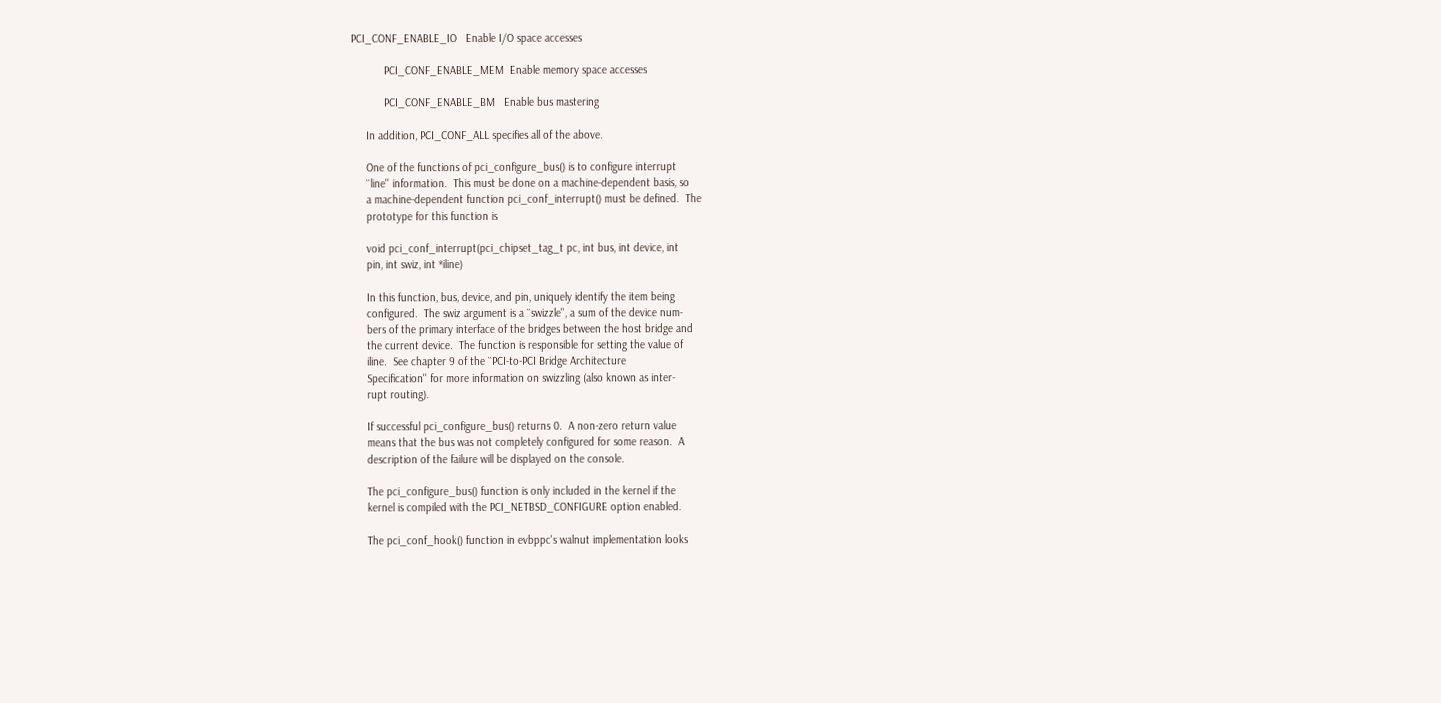PCI_CONF_ENABLE_IO   Enable I/O space accesses

           PCI_CONF_ENABLE_MEM  Enable memory space accesses

           PCI_CONF_ENABLE_BM   Enable bus mastering

     In addition, PCI_CONF_ALL specifies all of the above.

     One of the functions of pci_configure_bus() is to configure interrupt
     ``line'' information.  This must be done on a machine-dependent basis, so
     a machine-dependent function pci_conf_interrupt() must be defined.  The
     prototype for this function is

     void pci_conf_interrupt(pci_chipset_tag_t pc, int bus, int device, int
     pin, int swiz, int *iline)

     In this function, bus, device, and pin, uniquely identify the item being
     configured.  The swiz argument is a ``swizzle'', a sum of the device num-
     bers of the primary interface of the bridges between the host bridge and
     the current device.  The function is responsible for setting the value of
     iline.  See chapter 9 of the ``PCI-to-PCI Bridge Architecture
     Specification'' for more information on swizzling (also known as inter-
     rupt routing).

     If successful pci_configure_bus() returns 0.  A non-zero return value
     means that the bus was not completely configured for some reason.  A
     description of the failure will be displayed on the console.

     The pci_configure_bus() function is only included in the kernel if the
     kernel is compiled with the PCI_NETBSD_CONFIGURE option enabled.

     The pci_conf_hook() function in evbppc's walnut implementation looks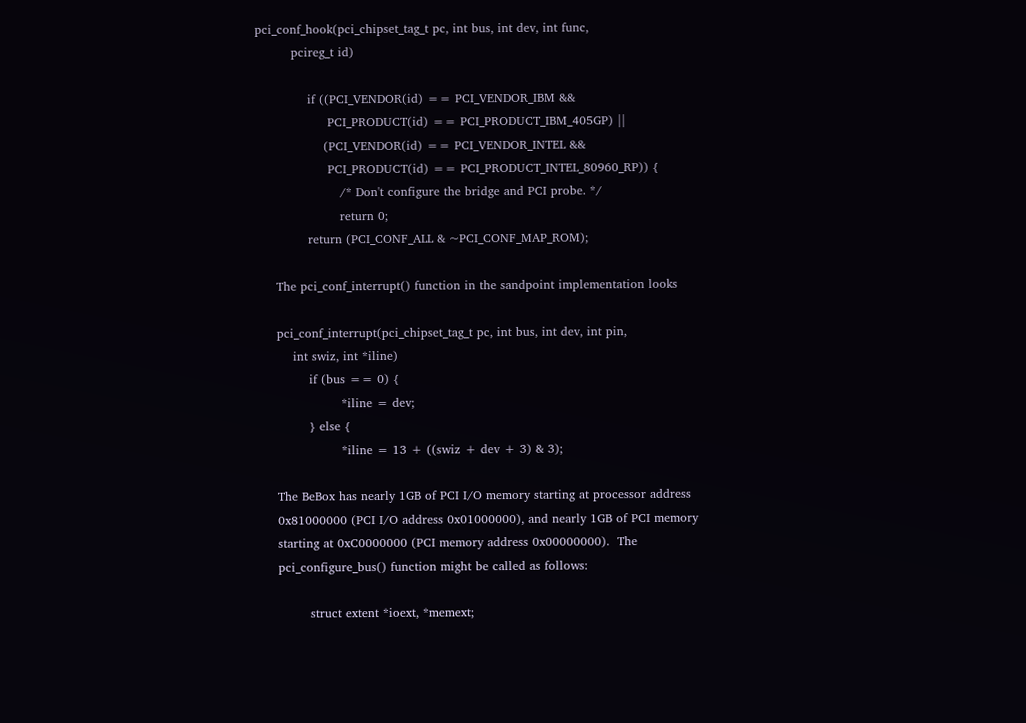pci_conf_hook(pci_chipset_tag_t pc, int bus, int dev, int func,
         pcireg_t id)

             if ((PCI_VENDOR(id) == PCI_VENDOR_IBM &&
                  PCI_PRODUCT(id) == PCI_PRODUCT_IBM_405GP) ||
                 (PCI_VENDOR(id) == PCI_VENDOR_INTEL &&
                  PCI_PRODUCT(id) == PCI_PRODUCT_INTEL_80960_RP)) {
                     /* Don't configure the bridge and PCI probe. */
                     return 0;
             return (PCI_CONF_ALL & ~PCI_CONF_MAP_ROM);

     The pci_conf_interrupt() function in the sandpoint implementation looks

     pci_conf_interrupt(pci_chipset_tag_t pc, int bus, int dev, int pin,
         int swiz, int *iline)
             if (bus == 0) {
                     *iline = dev;
             } else {
                     *iline = 13 + ((swiz + dev + 3) & 3);

     The BeBox has nearly 1GB of PCI I/O memory starting at processor address
     0x81000000 (PCI I/O address 0x01000000), and nearly 1GB of PCI memory
     starting at 0xC0000000 (PCI memory address 0x00000000).  The
     pci_configure_bus() function might be called as follows:

             struct extent *ioext, *memext;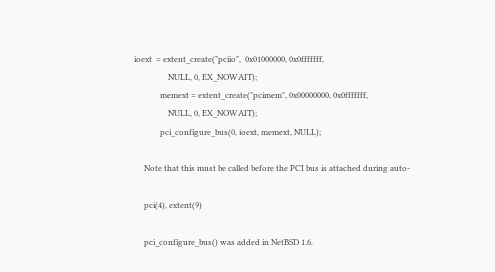ioext  = extent_create("pciio",  0x01000000, 0x0fffffff,
                 NULL, 0, EX_NOWAIT);
             memext = extent_create("pcimem", 0x00000000, 0x0fffffff,
                 NULL, 0, EX_NOWAIT);
             pci_configure_bus(0, ioext, memext, NULL);

     Note that this must be called before the PCI bus is attached during auto-

     pci(4), extent(9)

     pci_configure_bus() was added in NetBSD 1.6.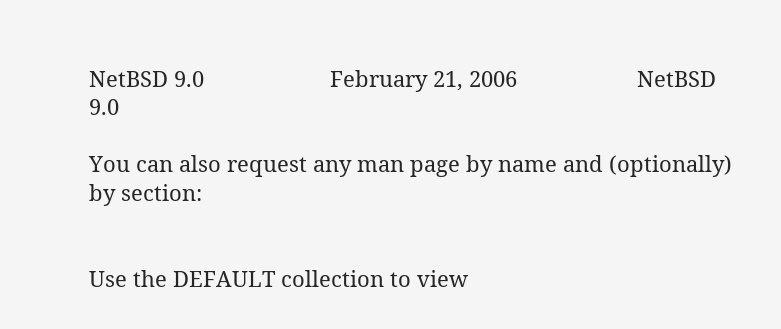NetBSD 9.0                     February 21, 2006                    NetBSD 9.0

You can also request any man page by name and (optionally) by section:


Use the DEFAULT collection to view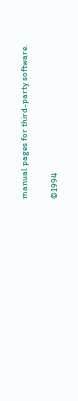manual pages for third-party software.

©1994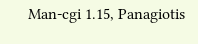Man-cgi 1.15, Panagiotis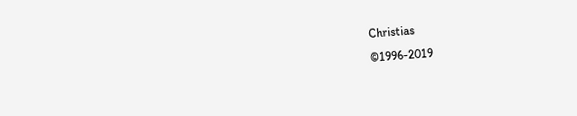Christias
©1996-2019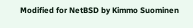Modified for NetBSD by Kimmo Suominen